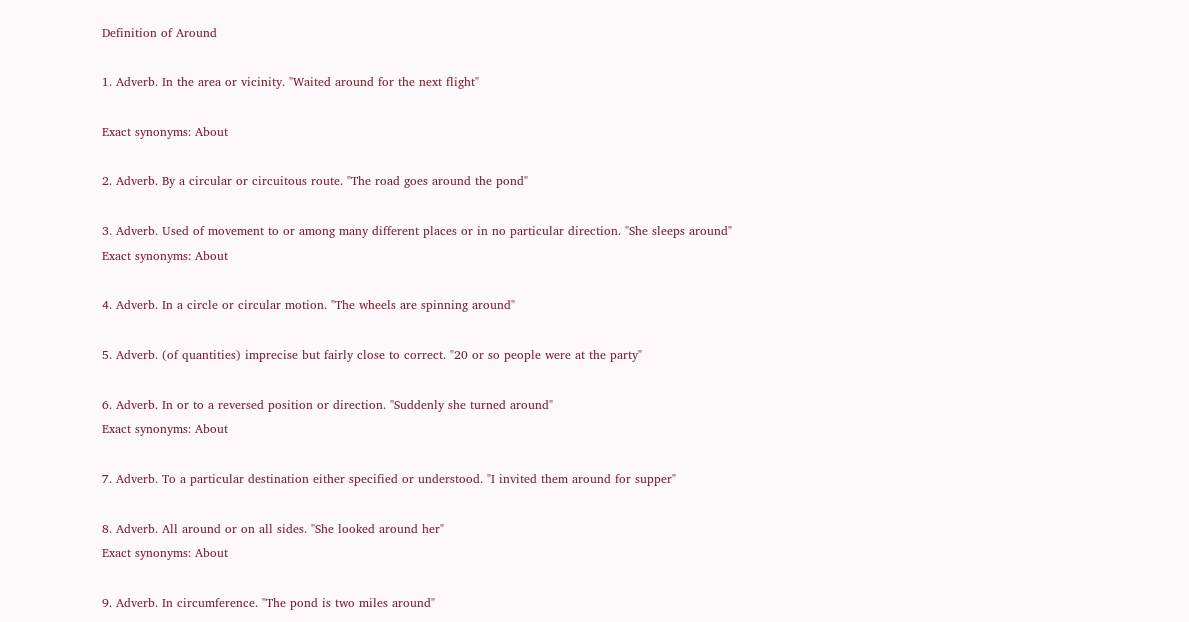Definition of Around

1. Adverb. In the area or vicinity. "Waited around for the next flight"

Exact synonyms: About

2. Adverb. By a circular or circuitous route. "The road goes around the pond"

3. Adverb. Used of movement to or among many different places or in no particular direction. "She sleeps around"
Exact synonyms: About

4. Adverb. In a circle or circular motion. "The wheels are spinning around"

5. Adverb. (of quantities) imprecise but fairly close to correct. "20 or so people were at the party"

6. Adverb. In or to a reversed position or direction. "Suddenly she turned around"
Exact synonyms: About

7. Adverb. To a particular destination either specified or understood. "I invited them around for supper"

8. Adverb. All around or on all sides. "She looked around her"
Exact synonyms: About

9. Adverb. In circumference. "The pond is two miles around"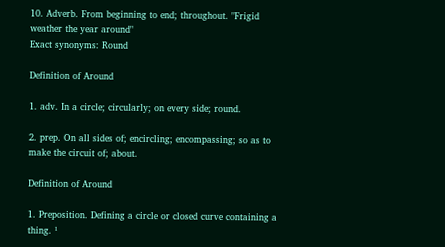10. Adverb. From beginning to end; throughout. "Frigid weather the year around"
Exact synonyms: Round

Definition of Around

1. adv. In a circle; circularly; on every side; round.

2. prep. On all sides of; encircling; encompassing; so as to make the circuit of; about.

Definition of Around

1. Preposition. Defining a circle or closed curve containing a thing. ¹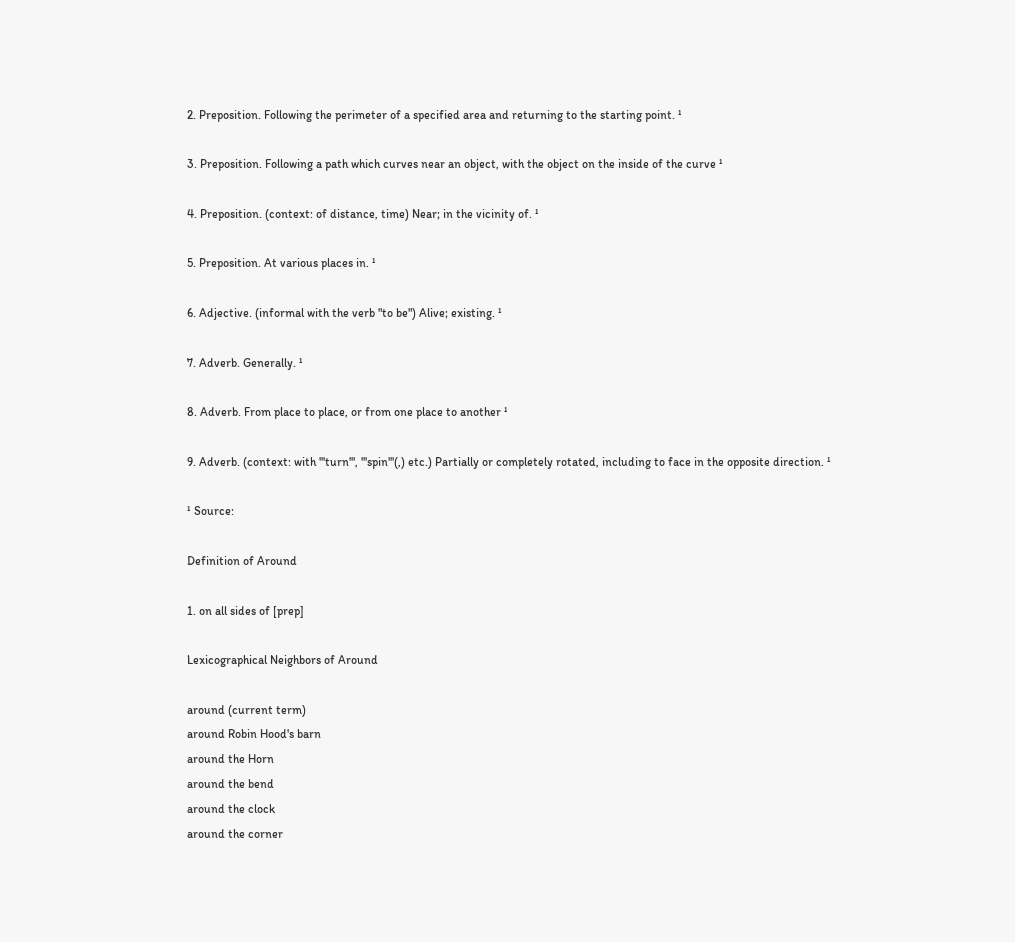2. Preposition. Following the perimeter of a specified area and returning to the starting point. ¹

3. Preposition. Following a path which curves near an object, with the object on the inside of the curve ¹

4. Preposition. (context: of distance, time) Near; in the vicinity of. ¹

5. Preposition. At various places in. ¹

6. Adjective. (informal with the verb "to be") Alive; existing. ¹

7. Adverb. Generally. ¹

8. Adverb. From place to place, or from one place to another ¹

9. Adverb. (context: with '''turn''', '''spin'''(,) etc.) Partially or completely rotated, including to face in the opposite direction. ¹

¹ Source:

Definition of Around

1. on all sides of [prep]

Lexicographical Neighbors of Around

around (current term)
around Robin Hood's barn
around the Horn
around the bend
around the clock
around the corner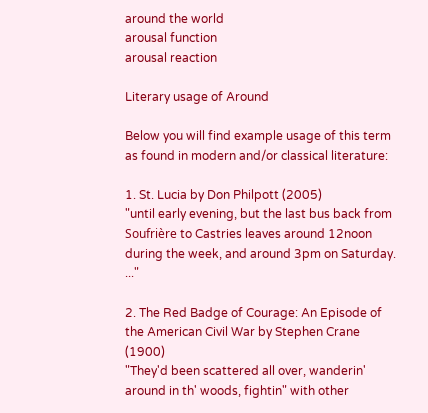around the world
arousal function
arousal reaction

Literary usage of Around

Below you will find example usage of this term as found in modern and/or classical literature:

1. St. Lucia by Don Philpott (2005)
"until early evening, but the last bus back from Soufrière to Castries leaves around 12noon during the week, and around 3pm on Saturday. ..."

2. The Red Badge of Courage: An Episode of the American Civil War by Stephen Crane (1900)
"They'd been scattered all over, wanderin' around in th' woods, fightin" with other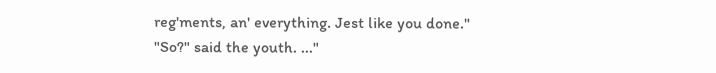reg'ments, an' everything. Jest like you done." "So?" said the youth. ..."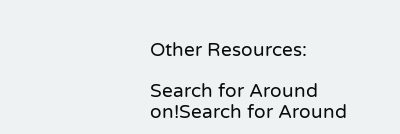Other Resources:

Search for Around on!Search for Around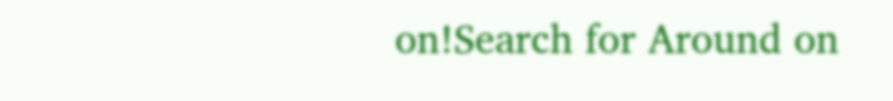on!Search for Around on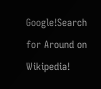Google!Search for Around on Wikipedia!